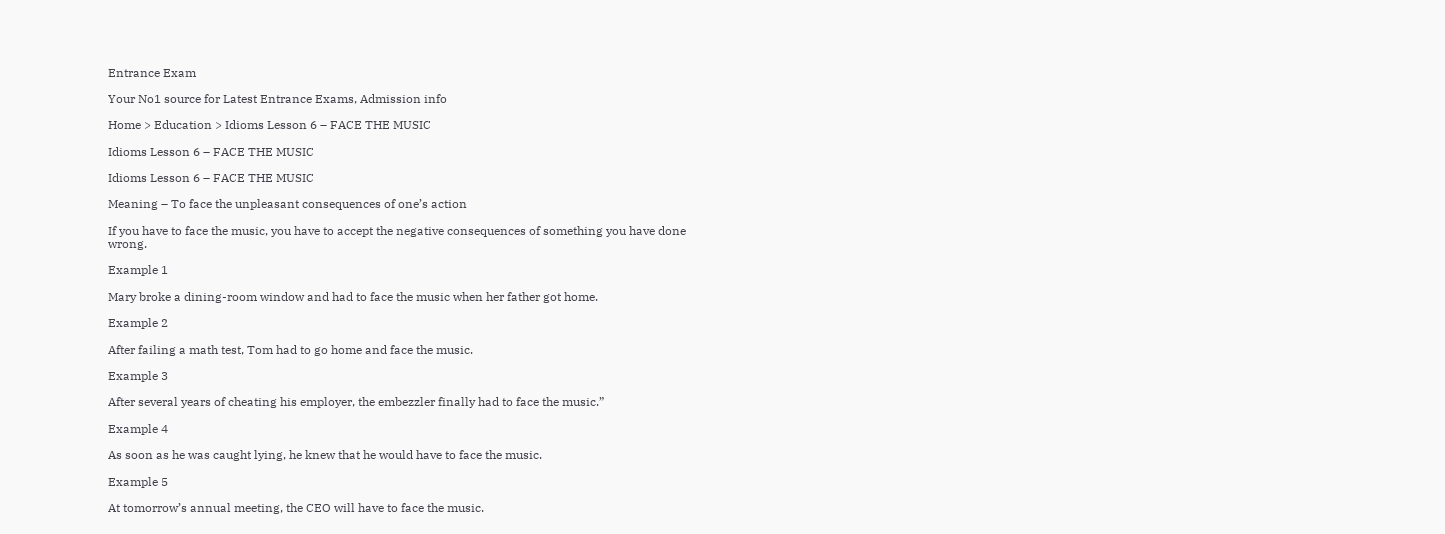Entrance Exam

Your No1 source for Latest Entrance Exams, Admission info

Home > Education > Idioms Lesson 6 – FACE THE MUSIC

Idioms Lesson 6 – FACE THE MUSIC

Idioms Lesson 6 – FACE THE MUSIC

Meaning – To face the unpleasant consequences of one’s action

If you have to face the music, you have to accept the negative consequences of something you have done wrong.

Example 1

Mary broke a dining-room window and had to face the music when her father got home.

Example 2

After failing a math test, Tom had to go home and face the music.

Example 3

After several years of cheating his employer, the embezzler finally had to face the music.”

Example 4

As soon as he was caught lying, he knew that he would have to face the music.

Example 5

At tomorrow’s annual meeting, the CEO will have to face the music.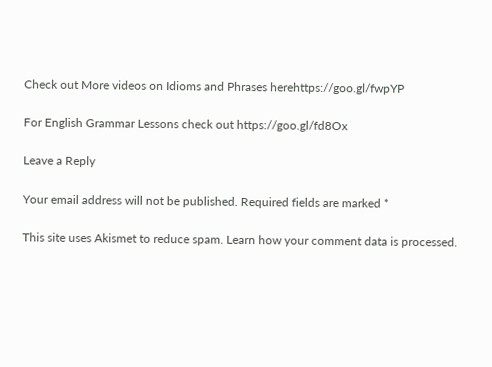Check out More videos on Idioms and Phrases herehttps://goo.gl/fwpYP

For English Grammar Lessons check out https://goo.gl/fd8Ox

Leave a Reply

Your email address will not be published. Required fields are marked *

This site uses Akismet to reduce spam. Learn how your comment data is processed.